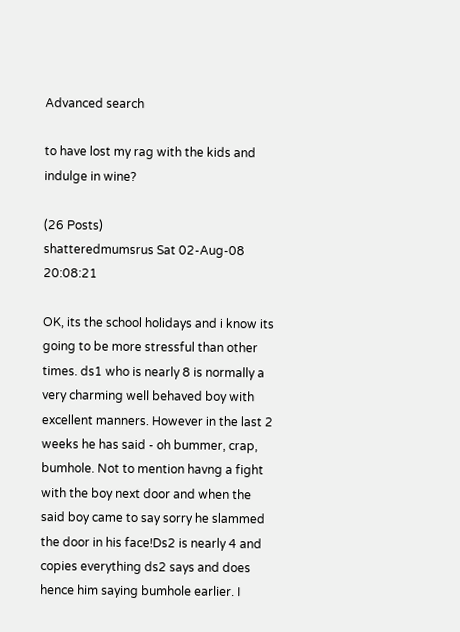Advanced search

to have lost my rag with the kids and indulge in wine?

(26 Posts)
shatteredmumsrus Sat 02-Aug-08 20:08:21

OK, its the school holidays and i know its going to be more stressful than other times. ds1 who is nearly 8 is normally a very charming well behaved boy with excellent manners. However in the last 2 weeks he has said - oh bummer, crap, bumhole. Not to mention havng a fight with the boy next door and when the said boy came to say sorry he slammed the door in his face!Ds2 is nearly 4 and copies everything ds2 says and does hence him saying bumhole earlier. I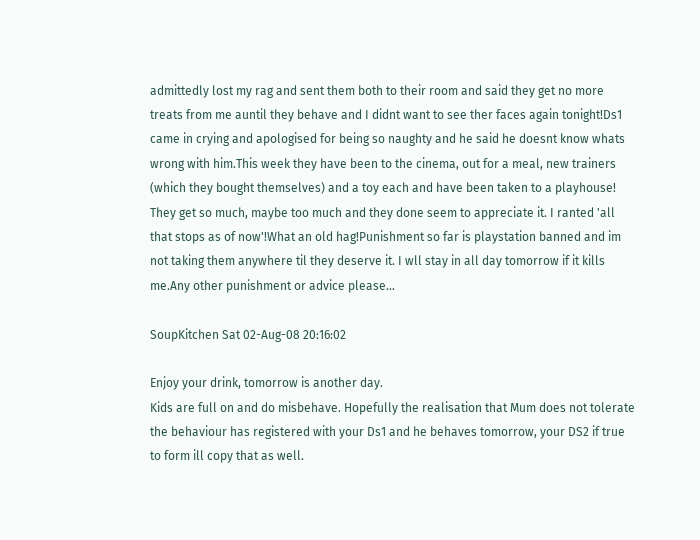admittedly lost my rag and sent them both to their room and said they get no more treats from me auntil they behave and I didnt want to see ther faces again tonight!Ds1 came in crying and apologised for being so naughty and he said he doesnt know whats wrong with him.This week they have been to the cinema, out for a meal, new trainers (which they bought themselves) and a toy each and have been taken to a playhouse! They get so much, maybe too much and they done seem to appreciate it. I ranted 'all that stops as of now'!What an old hag!Punishment so far is playstation banned and im not taking them anywhere til they deserve it. I wll stay in all day tomorrow if it kills me.Any other punishment or advice please...

SoupKitchen Sat 02-Aug-08 20:16:02

Enjoy your drink, tomorrow is another day.
Kids are full on and do misbehave. Hopefully the realisation that Mum does not tolerate the behaviour has registered with your Ds1 and he behaves tomorrow, your DS2 if true to form ill copy that as well.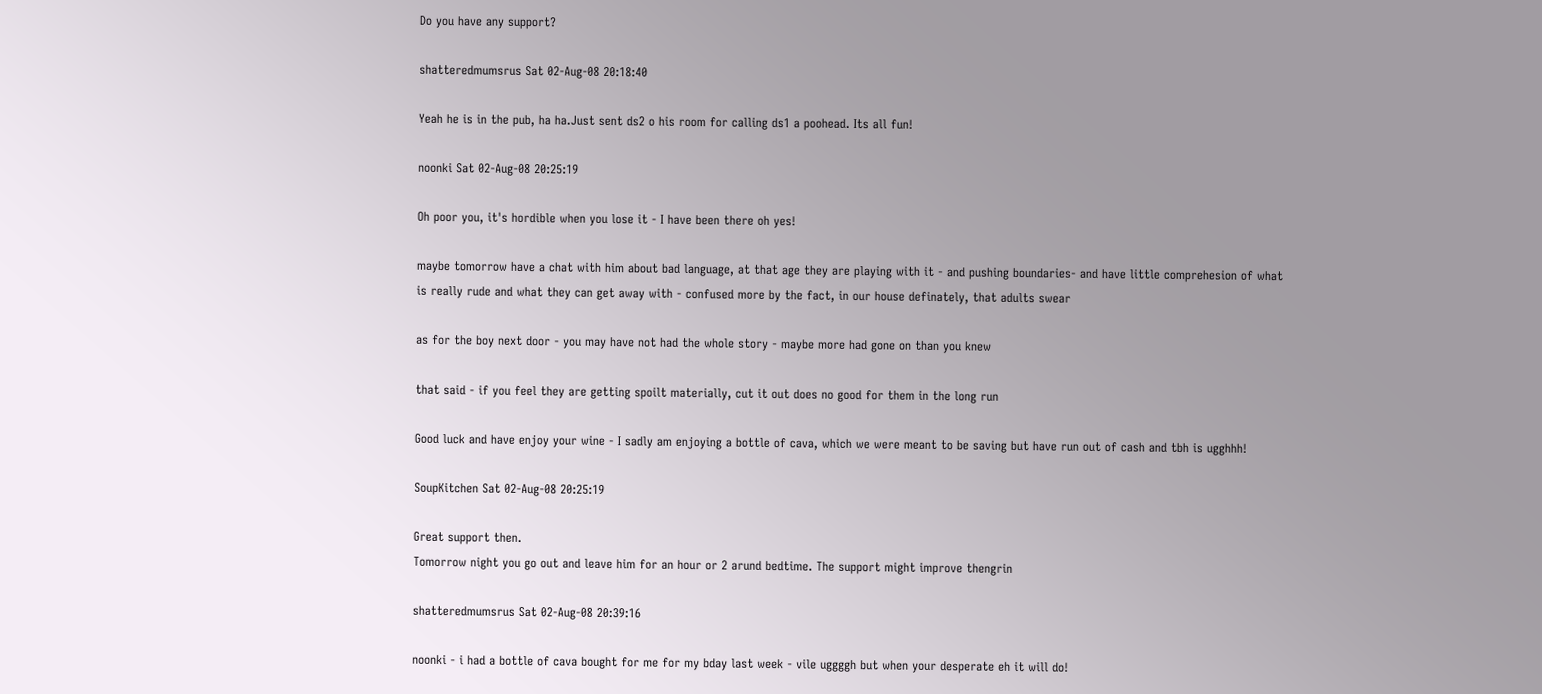Do you have any support?

shatteredmumsrus Sat 02-Aug-08 20:18:40

Yeah he is in the pub, ha ha.Just sent ds2 o his room for calling ds1 a poohead. Its all fun!

noonki Sat 02-Aug-08 20:25:19

Oh poor you, it's hordible when you lose it - I have been there oh yes!

maybe tomorrow have a chat with him about bad language, at that age they are playing with it - and pushing boundaries- and have little comprehesion of what is really rude and what they can get away with - confused more by the fact, in our house definately, that adults swear

as for the boy next door - you may have not had the whole story - maybe more had gone on than you knew

that said - if you feel they are getting spoilt materially, cut it out does no good for them in the long run

Good luck and have enjoy your wine - I sadly am enjoying a bottle of cava, which we were meant to be saving but have run out of cash and tbh is ugghhh!

SoupKitchen Sat 02-Aug-08 20:25:19

Great support then.
Tomorrow night you go out and leave him for an hour or 2 arund bedtime. The support might improve thengrin

shatteredmumsrus Sat 02-Aug-08 20:39:16

noonki - i had a bottle of cava bought for me for my bday last week - vile uggggh but when your desperate eh it will do!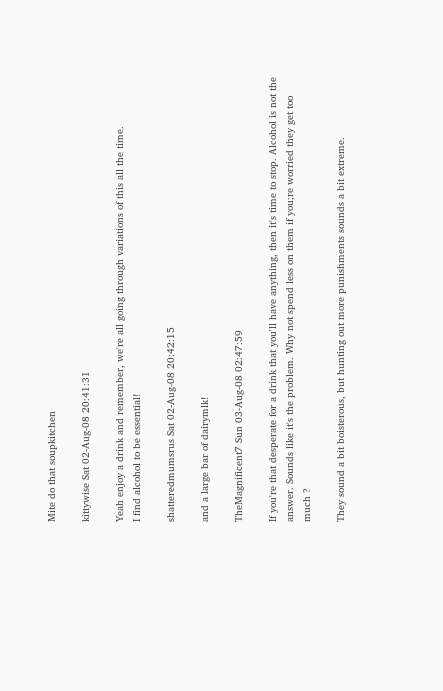Mite do that soupkitchen

kittywise Sat 02-Aug-08 20:41:31

Yeah enjoy a drink and remember, we're all going through variations of this all the time.
I find alcohol to be essential!

shatteredmumsrus Sat 02-Aug-08 20:42:15

and a large bar of dairymlk!

TheMagnificent7 Sun 03-Aug-08 02:47:59

If you're that desperate for a drink that you'll have anything, then it's time to stop. Alcohol is not the answer. Sounds like it's the problem. Why not spend less on them if you;re worried they get too much ?

They sound a bit boisterous, but hunting out more punishments sounds a bit extreme.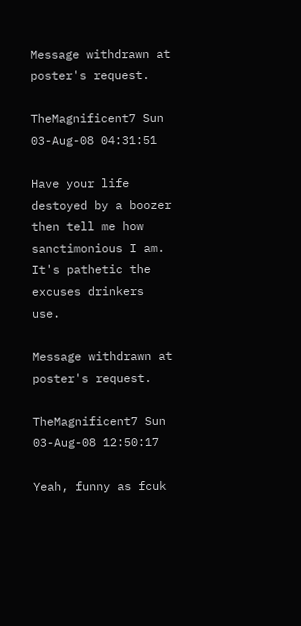Message withdrawn at poster's request.

TheMagnificent7 Sun 03-Aug-08 04:31:51

Have your life destoyed by a boozer then tell me how sanctimonious I am. It's pathetic the excuses drinkers use.

Message withdrawn at poster's request.

TheMagnificent7 Sun 03-Aug-08 12:50:17

Yeah, funny as fcuk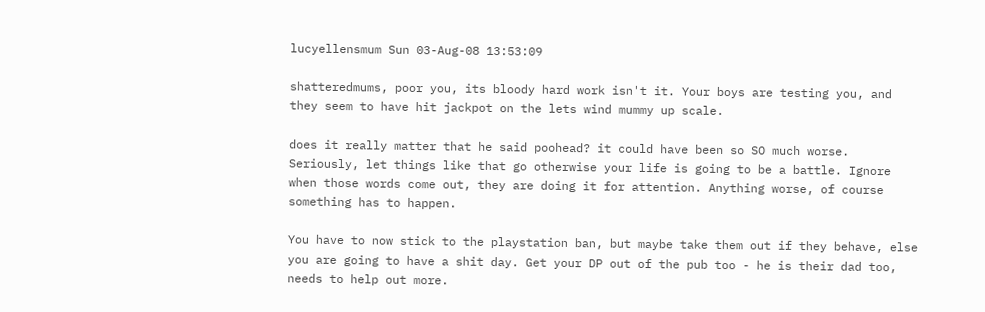lucyellensmum Sun 03-Aug-08 13:53:09

shatteredmums, poor you, its bloody hard work isn't it. Your boys are testing you, and they seem to have hit jackpot on the lets wind mummy up scale.

does it really matter that he said poohead? it could have been so SO much worse. Seriously, let things like that go otherwise your life is going to be a battle. Ignore when those words come out, they are doing it for attention. Anything worse, of course something has to happen.

You have to now stick to the playstation ban, but maybe take them out if they behave, else you are going to have a shit day. Get your DP out of the pub too - he is their dad too, needs to help out more.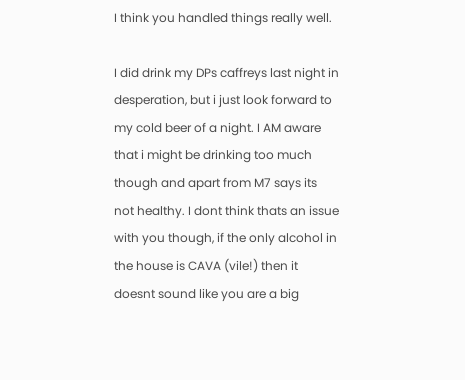I think you handled things really well.

I did drink my DPs caffreys last night in desperation, but i just look forward to my cold beer of a night. I AM aware that i might be drinking too much though and apart from M7 says its not healthy. I dont think thats an issue with you though, if the only alcohol in the house is CAVA (vile!) then it doesnt sound like you are a big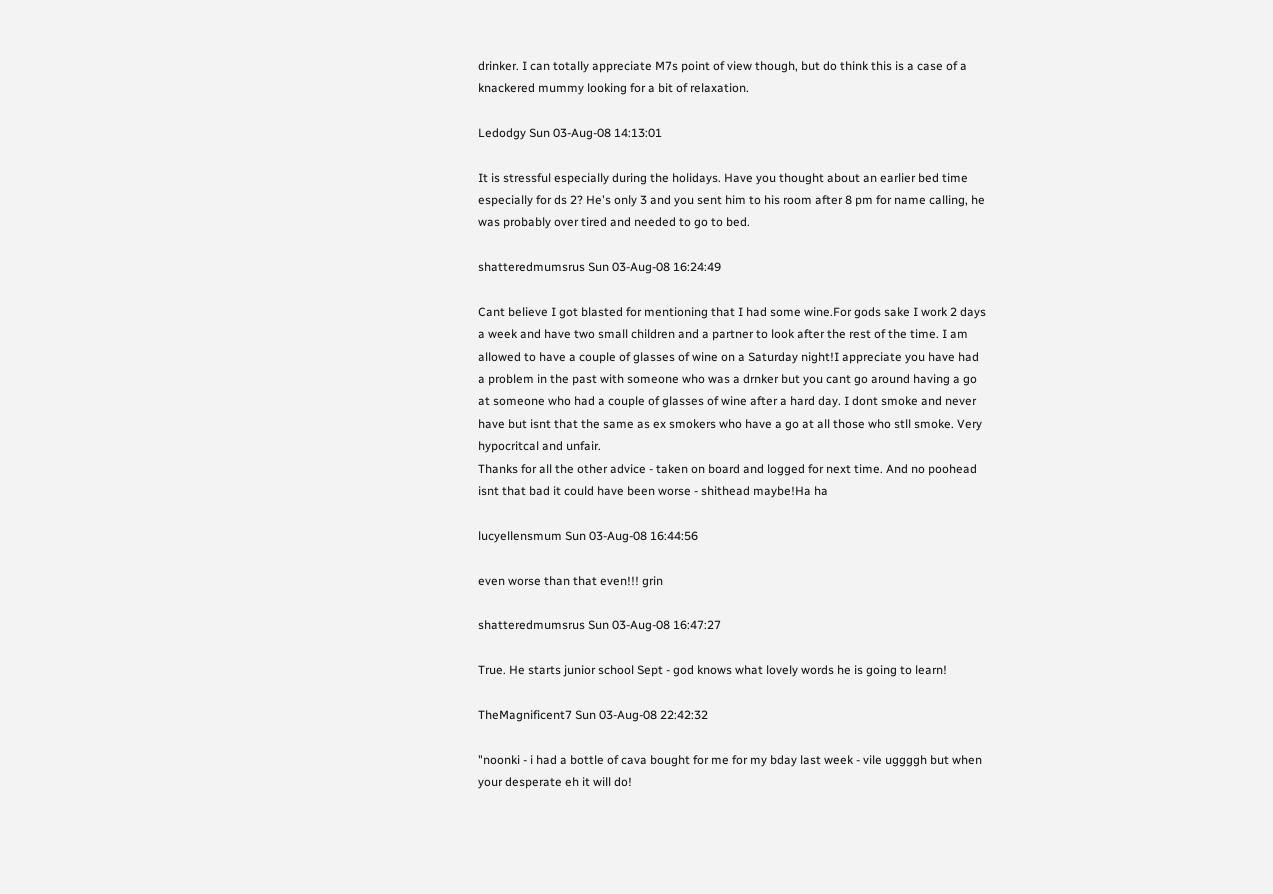drinker. I can totally appreciate M7s point of view though, but do think this is a case of a knackered mummy looking for a bit of relaxation.

Ledodgy Sun 03-Aug-08 14:13:01

It is stressful especially during the holidays. Have you thought about an earlier bed time especially for ds 2? He's only 3 and you sent him to his room after 8 pm for name calling, he was probably over tired and needed to go to bed.

shatteredmumsrus Sun 03-Aug-08 16:24:49

Cant believe I got blasted for mentioning that I had some wine.For gods sake I work 2 days a week and have two small children and a partner to look after the rest of the time. I am allowed to have a couple of glasses of wine on a Saturday night!I appreciate you have had a problem in the past with someone who was a drnker but you cant go around having a go at someone who had a couple of glasses of wine after a hard day. I dont smoke and never have but isnt that the same as ex smokers who have a go at all those who stll smoke. Very hypocritcal and unfair.
Thanks for all the other advice - taken on board and logged for next time. And no poohead isnt that bad it could have been worse - shithead maybe!Ha ha

lucyellensmum Sun 03-Aug-08 16:44:56

even worse than that even!!! grin

shatteredmumsrus Sun 03-Aug-08 16:47:27

True. He starts junior school Sept - god knows what lovely words he is going to learn!

TheMagnificent7 Sun 03-Aug-08 22:42:32

"noonki - i had a bottle of cava bought for me for my bday last week - vile uggggh but when your desperate eh it will do!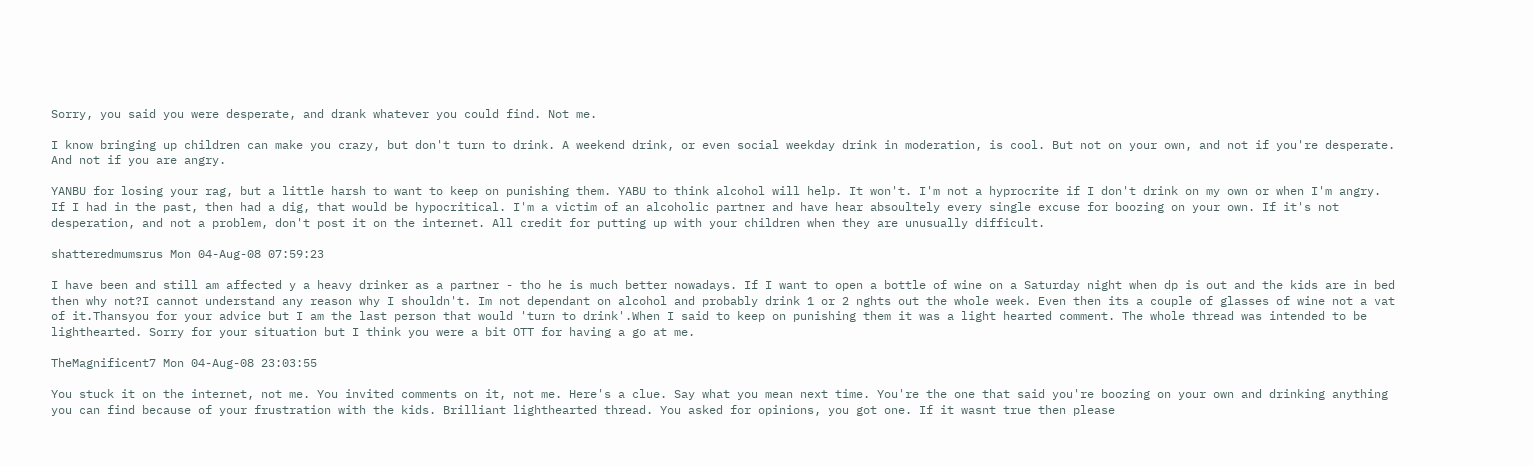Sorry, you said you were desperate, and drank whatever you could find. Not me.

I know bringing up children can make you crazy, but don't turn to drink. A weekend drink, or even social weekday drink in moderation, is cool. But not on your own, and not if you're desperate. And not if you are angry.

YANBU for losing your rag, but a little harsh to want to keep on punishing them. YABU to think alcohol will help. It won't. I'm not a hyprocrite if I don't drink on my own or when I'm angry. If I had in the past, then had a dig, that would be hypocritical. I'm a victim of an alcoholic partner and have hear absoultely every single excuse for boozing on your own. If it's not desperation, and not a problem, don't post it on the internet. All credit for putting up with your children when they are unusually difficult.

shatteredmumsrus Mon 04-Aug-08 07:59:23

I have been and still am affected y a heavy drinker as a partner - tho he is much better nowadays. If I want to open a bottle of wine on a Saturday night when dp is out and the kids are in bed then why not?I cannot understand any reason why I shouldn't. Im not dependant on alcohol and probably drink 1 or 2 nghts out the whole week. Even then its a couple of glasses of wine not a vat of it.Thansyou for your advice but I am the last person that would 'turn to drink'.When I said to keep on punishing them it was a light hearted comment. The whole thread was intended to be lighthearted. Sorry for your situation but I think you were a bit OTT for having a go at me.

TheMagnificent7 Mon 04-Aug-08 23:03:55

You stuck it on the internet, not me. You invited comments on it, not me. Here's a clue. Say what you mean next time. You're the one that said you're boozing on your own and drinking anything you can find because of your frustration with the kids. Brilliant lighthearted thread. You asked for opinions, you got one. If it wasnt true then please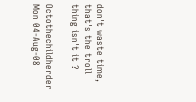don't waste time, that's the troll thing isn't it ?

Octothechildherder Mon 04-Aug-08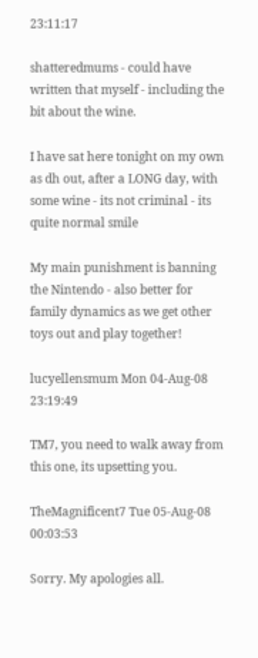23:11:17

shatteredmums - could have written that myself - including the bit about the wine.

I have sat here tonight on my own as dh out, after a LONG day, with some wine - its not criminal - its quite normal smile

My main punishment is banning the Nintendo - also better for family dynamics as we get other toys out and play together!

lucyellensmum Mon 04-Aug-08 23:19:49

TM7, you need to walk away from this one, its upsetting you.

TheMagnificent7 Tue 05-Aug-08 00:03:53

Sorry. My apologies all.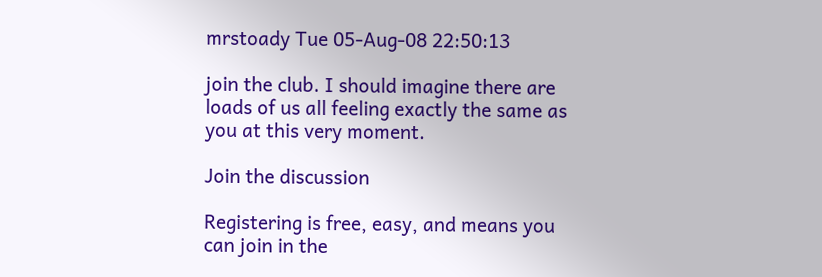mrstoady Tue 05-Aug-08 22:50:13

join the club. I should imagine there are loads of us all feeling exactly the same as you at this very moment.

Join the discussion

Registering is free, easy, and means you can join in the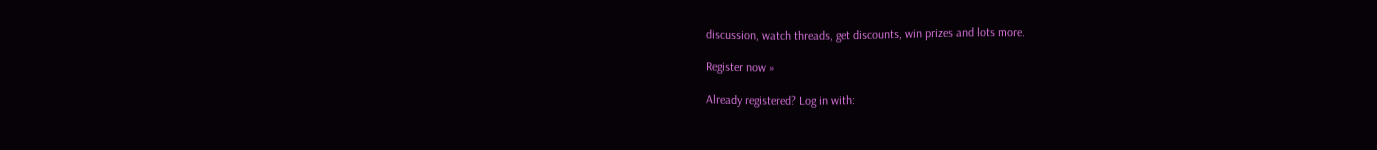discussion, watch threads, get discounts, win prizes and lots more.

Register now »

Already registered? Log in with: